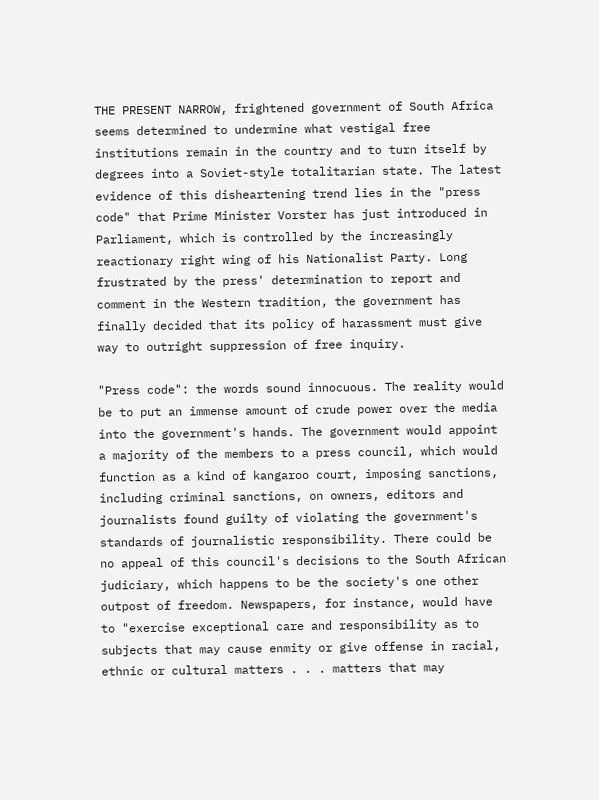THE PRESENT NARROW, frightened government of South Africa seems determined to undermine what vestigal free institutions remain in the country and to turn itself by degrees into a Soviet-style totalitarian state. The latest evidence of this disheartening trend lies in the "press code" that Prime Minister Vorster has just introduced in Parliament, which is controlled by the increasingly reactionary right wing of his Nationalist Party. Long frustrated by the press' determination to report and comment in the Western tradition, the government has finally decided that its policy of harassment must give way to outright suppression of free inquiry.

"Press code": the words sound innocuous. The reality would be to put an immense amount of crude power over the media into the government's hands. The government would appoint a majority of the members to a press council, which would function as a kind of kangaroo court, imposing sanctions, including criminal sanctions, on owners, editors and journalists found guilty of violating the government's standards of journalistic responsibility. There could be no appeal of this council's decisions to the South African judiciary, which happens to be the society's one other outpost of freedom. Newspapers, for instance, would have to "exercise exceptional care and responsibility as to subjects that may cause enmity or give offense in racial, ethnic or cultural matters . . . matters that may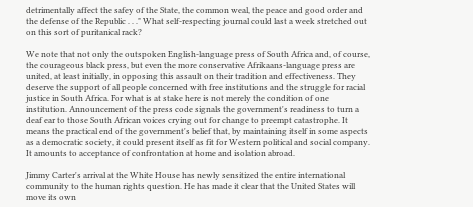detrimentally affect the safey of the State, the common weal, the peace and good order and the defense of the Republic . . ." What self-respecting journal could last a week stretched out on this sort of puritanical rack?

We note that not only the outspoken English-language press of South Africa and, of course, the courageous black press, but even the more conservative Afrikaans-language press are united, at least initially, in opposing this assault on their tradition and effectiveness. They deserve the support of all people concerned with free institutions and the struggle for racial justice in South Africa. For what is at stake here is not merely the condition of one institution. Announcement of the press code signals the government's readiness to turn a deaf ear to those South African voices crying out for change to preempt catastrophe. It means the practical end of the government's belief that, by maintaining itself in some aspects as a democratic society, it could present itself as fit for Western political and social company. It amounts to acceptance of confrontation at home and isolation abroad.

Jimmy Carter's arrival at the White House has newly sensitized the entire international community to the human rights question. He has made it clear that the United States will move its own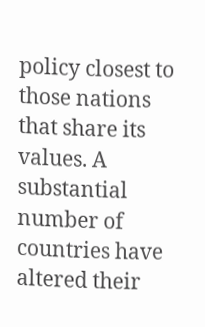policy closest to those nations that share its values. A substantial number of countries have altered their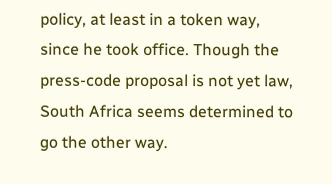policy, at least in a token way, since he took office. Though the press-code proposal is not yet law, South Africa seems determined to go the other way.